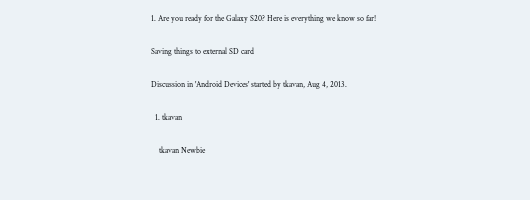1. Are you ready for the Galaxy S20? Here is everything we know so far!

Saving things to external SD card

Discussion in 'Android Devices' started by tkavan, Aug 4, 2013.

  1. tkavan

    tkavan Newbie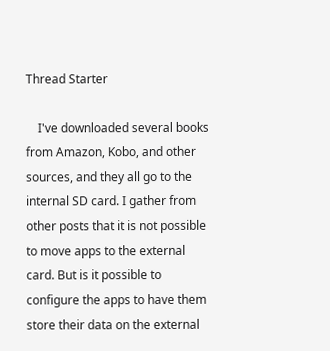Thread Starter

    I've downloaded several books from Amazon, Kobo, and other sources, and they all go to the internal SD card. I gather from other posts that it is not possible to move apps to the external card. But is it possible to configure the apps to have them store their data on the external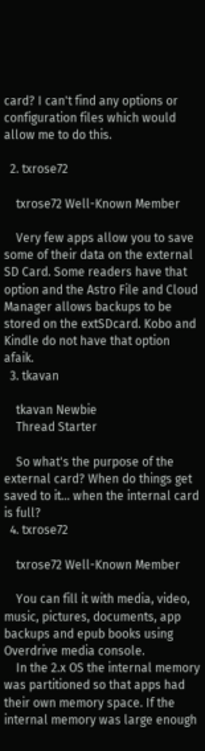card? I can't find any options or configuration files which would allow me to do this.

  2. txrose72

    txrose72 Well-Known Member

    Very few apps allow you to save some of their data on the external SD Card. Some readers have that option and the Astro File and Cloud Manager allows backups to be stored on the extSDcard. Kobo and Kindle do not have that option afaik.
  3. tkavan

    tkavan Newbie
    Thread Starter

    So what's the purpose of the external card? When do things get saved to it... when the internal card is full?
  4. txrose72

    txrose72 Well-Known Member

    You can fill it with media, video, music, pictures, documents, app backups and epub books using Overdrive media console.
    In the 2.x OS the internal memory was partitioned so that apps had their own memory space. If the internal memory was large enough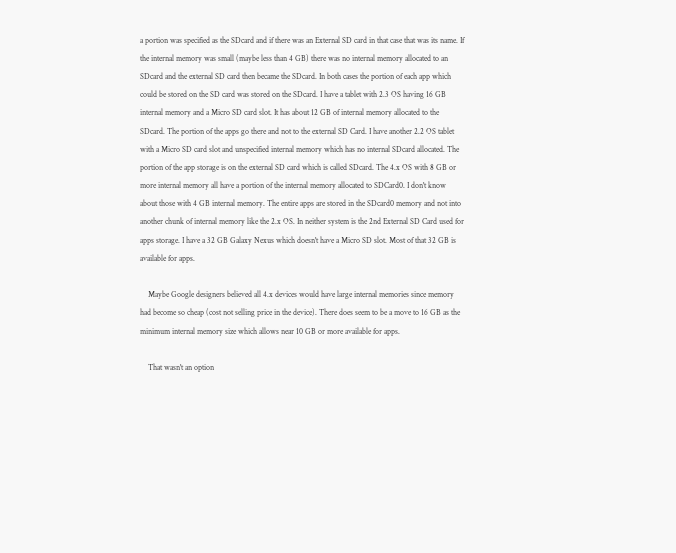a portion was specified as the SDcard and if there was an External SD card in that case that was its name. If the internal memory was small (maybe less than 4 GB) there was no internal memory allocated to an SDcard and the external SD card then became the SDcard. In both cases the portion of each app which could be stored on the SD card was stored on the SDcard. I have a tablet with 2.3 OS having 16 GB internal memory and a Micro SD card slot. It has about 12 GB of internal memory allocated to the SDcard. The portion of the apps go there and not to the external SD Card. I have another 2.2 OS tablet with a Micro SD card slot and unspecified internal memory which has no internal SDcard allocated. The portion of the app storage is on the external SD card which is called SDcard. The 4.x OS with 8 GB or more internal memory all have a portion of the internal memory allocated to SDCard0. I don't know about those with 4 GB internal memory. The entire apps are stored in the SDcard0 memory and not into another chunk of internal memory like the 2.x OS. In neither system is the 2nd External SD Card used for apps storage. I have a 32 GB Galaxy Nexus which doesn't have a Micro SD slot. Most of that 32 GB is available for apps.

    Maybe Google designers believed all 4.x devices would have large internal memories since memory had become so cheap (cost not selling price in the device). There does seem to be a move to 16 GB as the minimum internal memory size which allows near 10 GB or more available for apps.

    That wasn't an option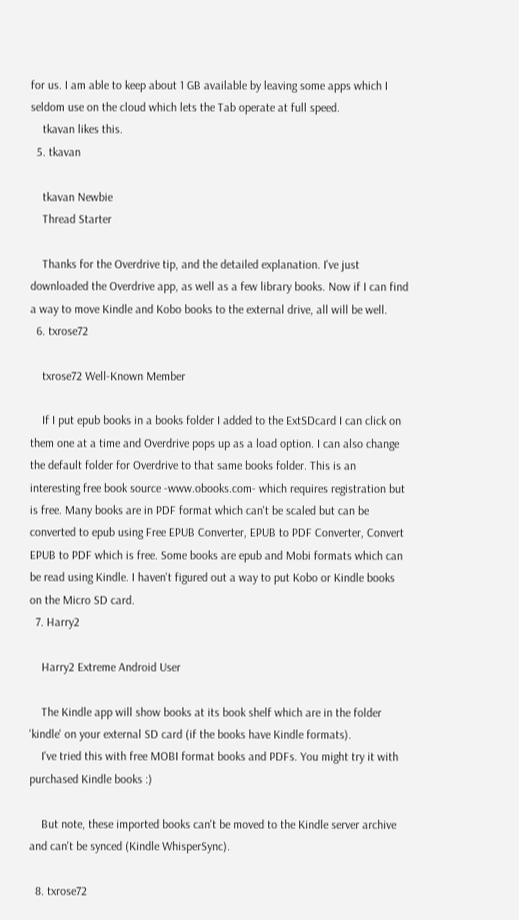for us. I am able to keep about 1 GB available by leaving some apps which I seldom use on the cloud which lets the Tab operate at full speed.
    tkavan likes this.
  5. tkavan

    tkavan Newbie
    Thread Starter

    Thanks for the Overdrive tip, and the detailed explanation. I've just downloaded the Overdrive app, as well as a few library books. Now if I can find a way to move Kindle and Kobo books to the external drive, all will be well.
  6. txrose72

    txrose72 Well-Known Member

    If I put epub books in a books folder I added to the ExtSDcard I can click on them one at a time and Overdrive pops up as a load option. I can also change the default folder for Overdrive to that same books folder. This is an interesting free book source -www.obooks.com- which requires registration but is free. Many books are in PDF format which can't be scaled but can be converted to epub using Free EPUB Converter, EPUB to PDF Converter, Convert EPUB to PDF which is free. Some books are epub and Mobi formats which can be read using Kindle. I haven't figured out a way to put Kobo or Kindle books on the Micro SD card.
  7. Harry2

    Harry2 Extreme Android User

    The Kindle app will show books at its book shelf which are in the folder 'kindle' on your external SD card (if the books have Kindle formats).
    I've tried this with free MOBI format books and PDFs. You might try it with purchased Kindle books :)

    But note, these imported books can't be moved to the Kindle server archive and can't be synced (Kindle WhisperSync).

  8. txrose72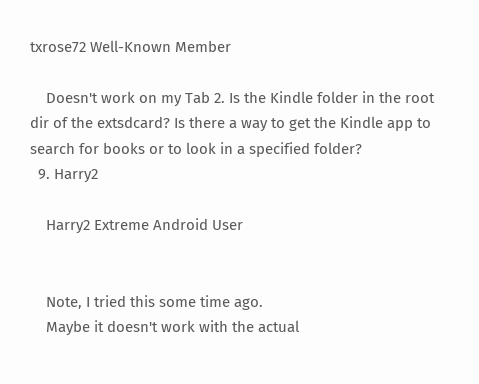txrose72 Well-Known Member

    Doesn't work on my Tab 2. Is the Kindle folder in the root dir of the extsdcard? Is there a way to get the Kindle app to search for books or to look in a specified folder?
  9. Harry2

    Harry2 Extreme Android User


    Note, I tried this some time ago.
    Maybe it doesn't work with the actual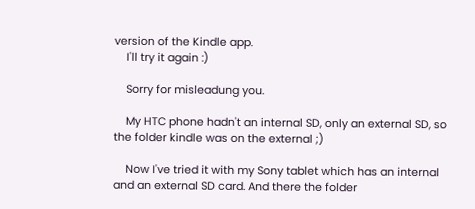version of the Kindle app.
    I'll try it again :)

    Sorry for misleadung you.

    My HTC phone hadn't an internal SD, only an external SD, so the folder kindle was on the external ;)

    Now I've tried it with my Sony tablet which has an internal and an external SD card. And there the folder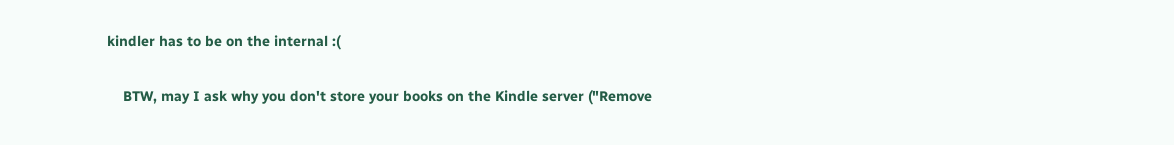kindler has to be on the internal :(

    BTW, may I ask why you don't store your books on the Kindle server ("Remove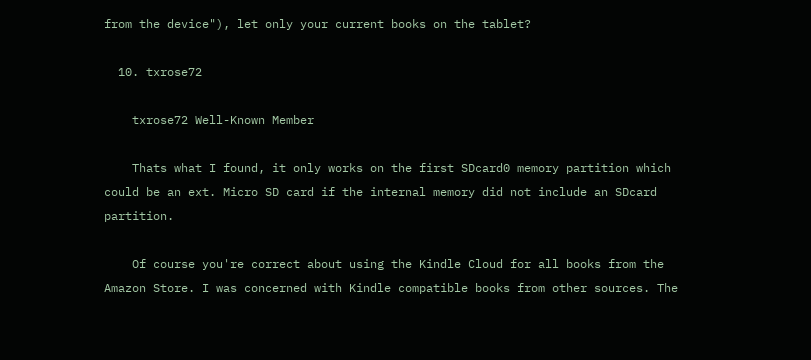from the device"), let only your current books on the tablet?

  10. txrose72

    txrose72 Well-Known Member

    Thats what I found, it only works on the first SDcard0 memory partition which could be an ext. Micro SD card if the internal memory did not include an SDcard partition.

    Of course you're correct about using the Kindle Cloud for all books from the Amazon Store. I was concerned with Kindle compatible books from other sources. The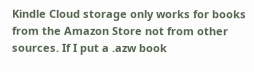Kindle Cloud storage only works for books from the Amazon Store not from other sources. If I put a .azw book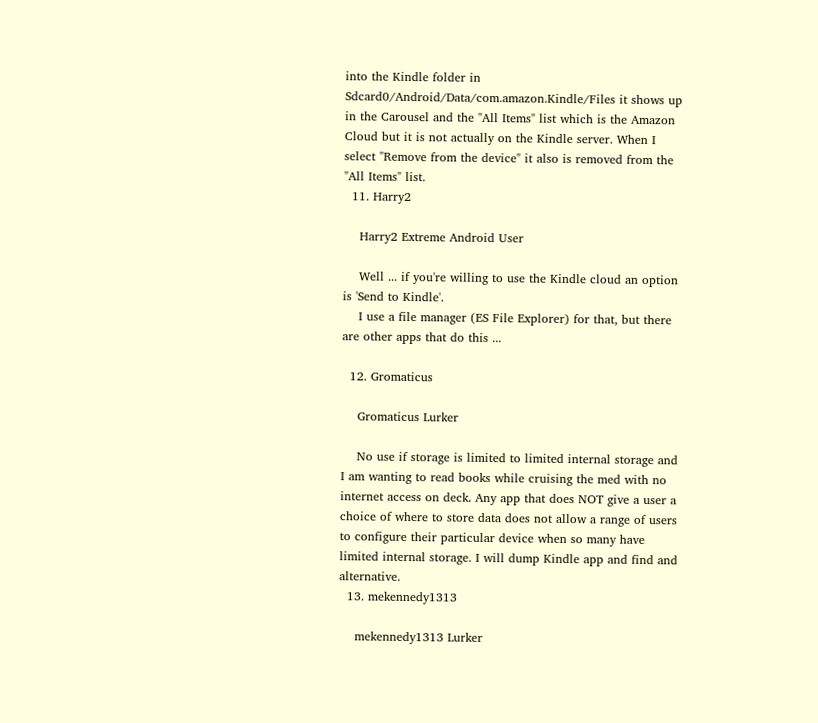into the Kindle folder in Sdcard0/Android/Data/com.amazon.Kindle/Files it shows up in the Carousel and the "All Items" list which is the Amazon Cloud but it is not actually on the Kindle server. When I select "Remove from the device" it also is removed from the "All Items" list.
  11. Harry2

    Harry2 Extreme Android User

    Well ... if you're willing to use the Kindle cloud an option is 'Send to Kindle'.
    I use a file manager (ES File Explorer) for that, but there are other apps that do this ...

  12. Gromaticus

    Gromaticus Lurker

    No use if storage is limited to limited internal storage and I am wanting to read books while cruising the med with no internet access on deck. Any app that does NOT give a user a choice of where to store data does not allow a range of users to configure their particular device when so many have limited internal storage. I will dump Kindle app and find and alternative.
  13. mekennedy1313

    mekennedy1313 Lurker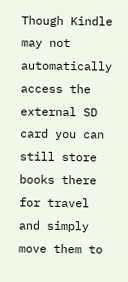Though Kindle may not automatically access the external SD card you can still store books there for travel and simply move them to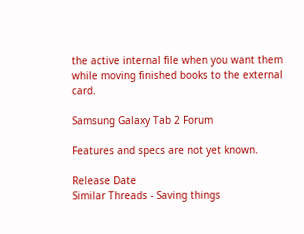the active internal file when you want them while moving finished books to the external card.

Samsung Galaxy Tab 2 Forum

Features and specs are not yet known.

Release Date
Similar Threads - Saving things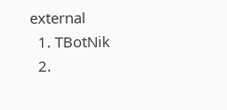external
  1. TBotNik
  2.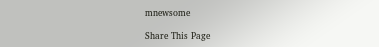mnewsome

Share This Page